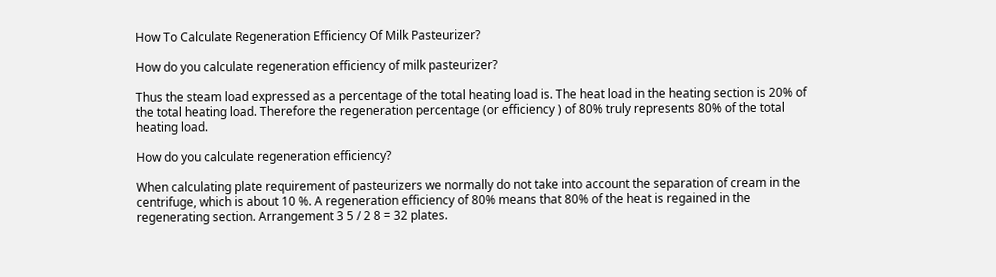How To Calculate Regeneration Efficiency Of Milk Pasteurizer?

How do you calculate regeneration efficiency of milk pasteurizer?

Thus the steam load expressed as a percentage of the total heating load is. The heat load in the heating section is 20% of the total heating load. Therefore the regeneration percentage (or efficiency ) of 80% truly represents 80% of the total heating load.

How do you calculate regeneration efficiency?

When calculating plate requirement of pasteurizers we normally do not take into account the separation of cream in the centrifuge, which is about 10 %. A regeneration efficiency of 80% means that 80% of the heat is regained in the regenerating section. Arrangement 3 5 / 2 8 = 32 plates.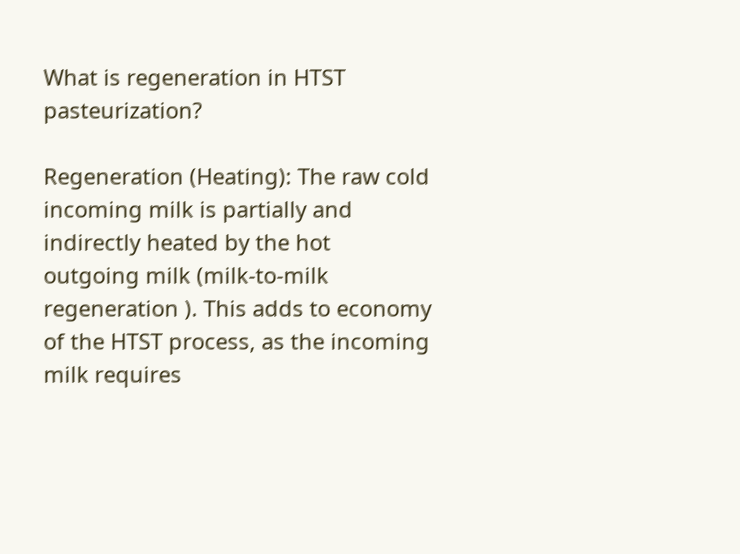What is regeneration in HTST pasteurization?

Regeneration (Heating): The raw cold incoming milk is partially and indirectly heated by the hot outgoing milk (milk-to-milk regeneration ). This adds to economy of the HTST process, as the incoming milk requires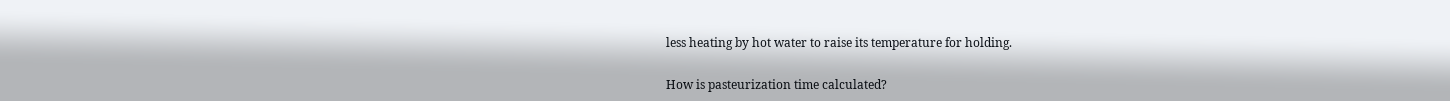less heating by hot water to raise its temperature for holding.

How is pasteurization time calculated?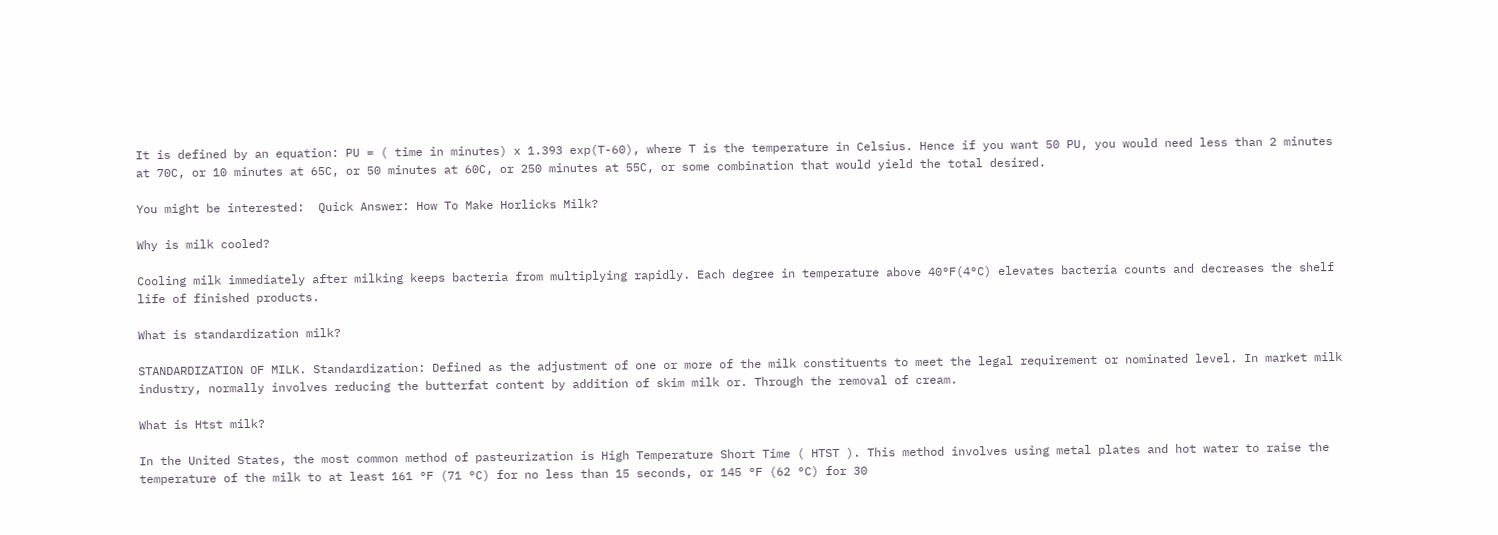It is defined by an equation: PU = ( time in minutes) x 1.393 exp(T-60), where T is the temperature in Celsius. Hence if you want 50 PU, you would need less than 2 minutes at 70C, or 10 minutes at 65C, or 50 minutes at 60C, or 250 minutes at 55C, or some combination that would yield the total desired.

You might be interested:  Quick Answer: How To Make Horlicks Milk?

Why is milk cooled?

Cooling milk immediately after milking keeps bacteria from multiplying rapidly. Each degree in temperature above 40°F(4°C) elevates bacteria counts and decreases the shelf life of finished products.

What is standardization milk?

STANDARDIZATION OF MILK. Standardization: Defined as the adjustment of one or more of the milk constituents to meet the legal requirement or nominated level. In market milk industry, normally involves reducing the butterfat content by addition of skim milk or. Through the removal of cream.

What is Htst milk?

In the United States, the most common method of pasteurization is High Temperature Short Time ( HTST ). This method involves using metal plates and hot water to raise the temperature of the milk to at least 161 °F (71 °C) for no less than 15 seconds, or 145 °F (62 °C) for 30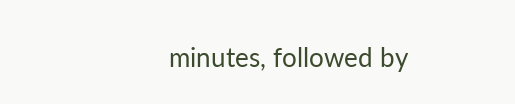minutes, followed by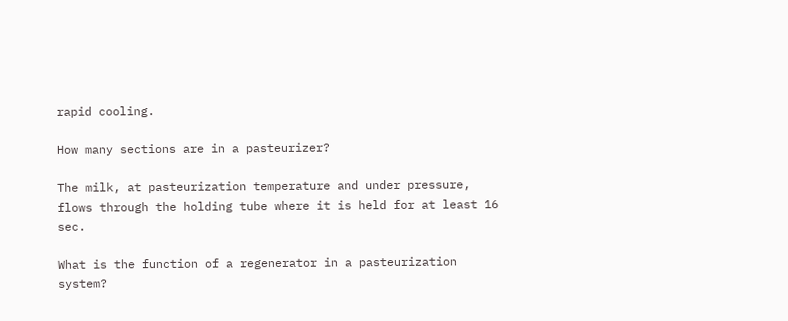rapid cooling.

How many sections are in a pasteurizer?

The milk, at pasteurization temperature and under pressure, flows through the holding tube where it is held for at least 16 sec.

What is the function of a regenerator in a pasteurization system?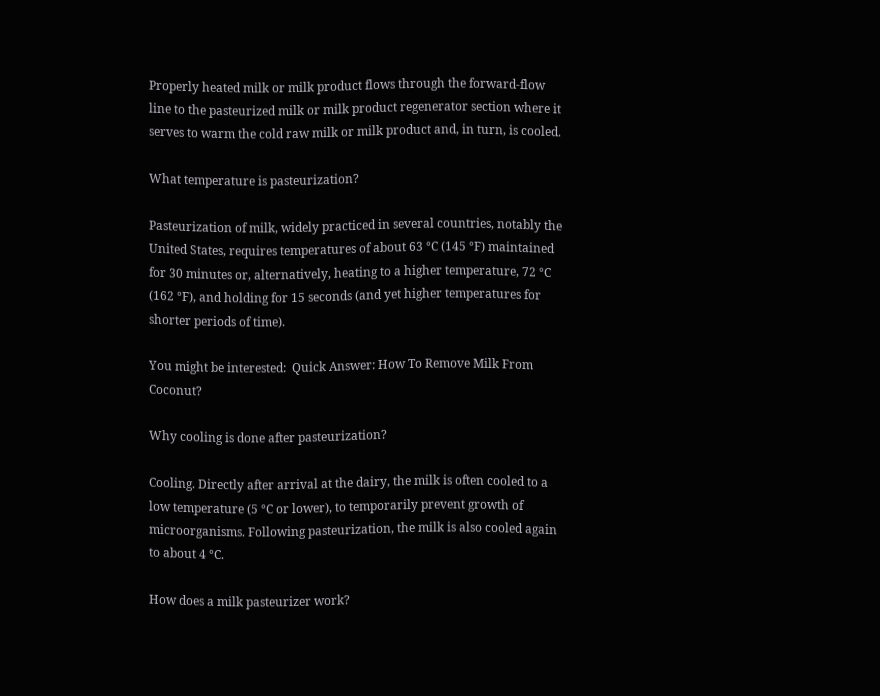Properly heated milk or milk product flows through the forward-flow line to the pasteurized milk or milk product regenerator section where it serves to warm the cold raw milk or milk product and, in turn, is cooled.

What temperature is pasteurization?

Pasteurization of milk, widely practiced in several countries, notably the United States, requires temperatures of about 63 °C (145 °F) maintained for 30 minutes or, alternatively, heating to a higher temperature, 72 °C (162 °F), and holding for 15 seconds (and yet higher temperatures for shorter periods of time).

You might be interested:  Quick Answer: How To Remove Milk From Coconut?

Why cooling is done after pasteurization?

Cooling. Directly after arrival at the dairy, the milk is often cooled to a low temperature (5 °C or lower), to temporarily prevent growth of microorganisms. Following pasteurization, the milk is also cooled again to about 4 °C.

How does a milk pasteurizer work?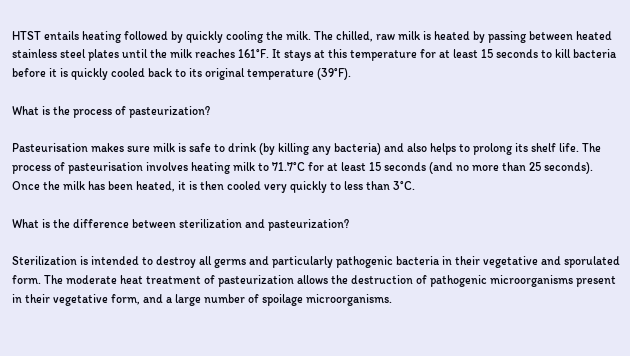HTST entails heating followed by quickly cooling the milk. The chilled, raw milk is heated by passing between heated stainless steel plates until the milk reaches 161°F. It stays at this temperature for at least 15 seconds to kill bacteria before it is quickly cooled back to its original temperature (39°F).

What is the process of pasteurization?

Pasteurisation makes sure milk is safe to drink (by killing any bacteria) and also helps to prolong its shelf life. The process of pasteurisation involves heating milk to 71.7°C for at least 15 seconds (and no more than 25 seconds). Once the milk has been heated, it is then cooled very quickly to less than 3°C.

What is the difference between sterilization and pasteurization?

Sterilization is intended to destroy all germs and particularly pathogenic bacteria in their vegetative and sporulated form. The moderate heat treatment of pasteurization allows the destruction of pathogenic microorganisms present in their vegetative form, and a large number of spoilage microorganisms.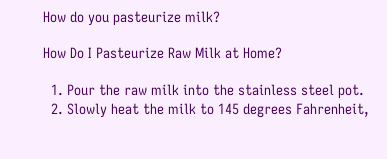How do you pasteurize milk?

How Do I Pasteurize Raw Milk at Home?

  1. Pour the raw milk into the stainless steel pot.
  2. Slowly heat the milk to 145 degrees Fahrenheit,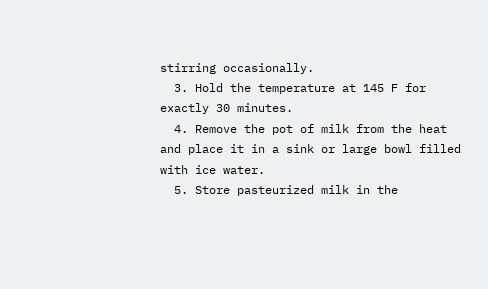stirring occasionally.
  3. Hold the temperature at 145 F for exactly 30 minutes.
  4. Remove the pot of milk from the heat and place it in a sink or large bowl filled with ice water.
  5. Store pasteurized milk in the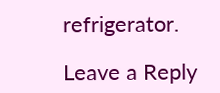refrigerator.

Leave a Reply